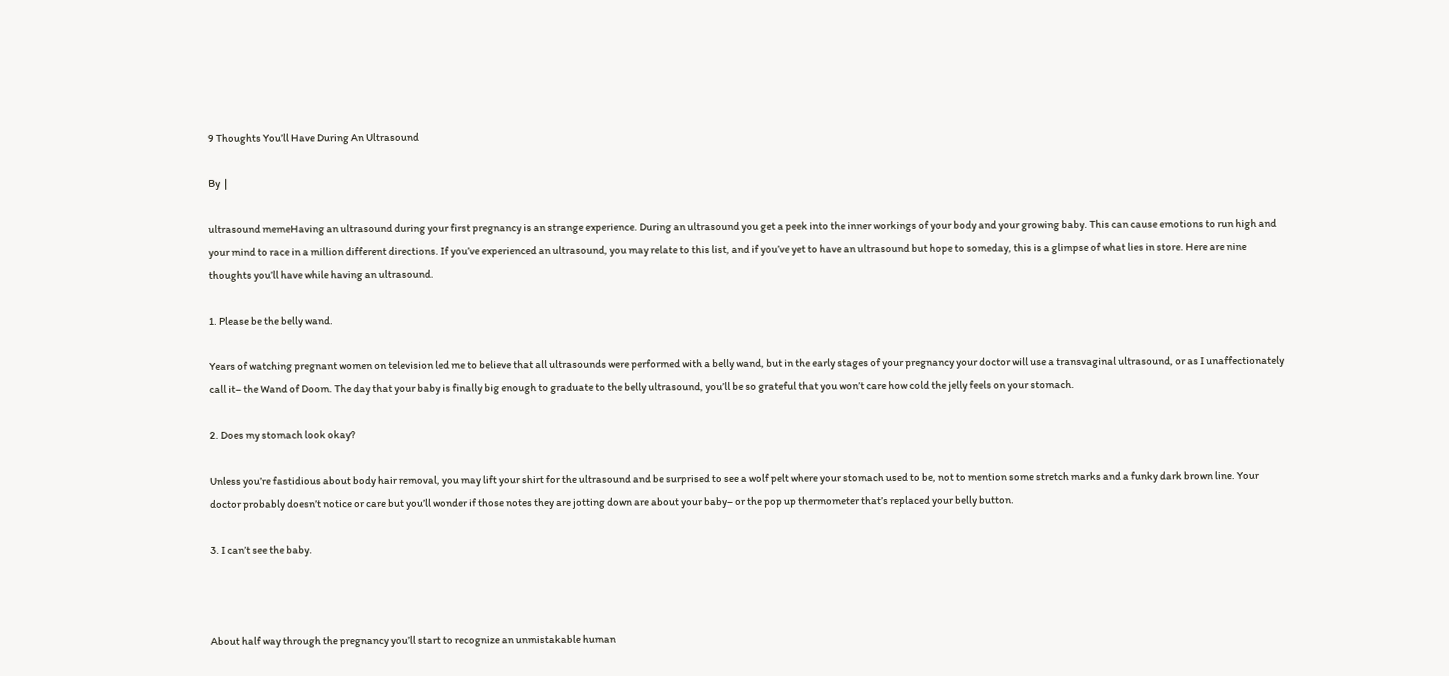9 Thoughts You’ll Have During An Ultrasound

By  |

ultrasound memeHaving an ultrasound during your first pregnancy is an strange experience. During an ultrasound you get a peek into the inner workings of your body and your growing baby. This can cause emotions to run high and your mind to race in a million different directions. If you’ve experienced an ultrasound, you may relate to this list, and if you’ve yet to have an ultrasound but hope to someday, this is a glimpse of what lies in store. Here are nine thoughts you’ll have while having an ultrasound.

1. Please be the belly wand.

Years of watching pregnant women on television led me to believe that all ultrasounds were performed with a belly wand, but in the early stages of your pregnancy your doctor will use a transvaginal ultrasound, or as I unaffectionately call it– the Wand of Doom. The day that your baby is finally big enough to graduate to the belly ultrasound, you’ll be so grateful that you won’t care how cold the jelly feels on your stomach.

2. Does my stomach look okay?

Unless you’re fastidious about body hair removal, you may lift your shirt for the ultrasound and be surprised to see a wolf pelt where your stomach used to be, not to mention some stretch marks and a funky dark brown line. Your doctor probably doesn’t notice or care but you’ll wonder if those notes they are jotting down are about your baby– or the pop up thermometer that’s replaced your belly button.

3. I can’t see the baby.



About half way through the pregnancy you’ll start to recognize an unmistakable human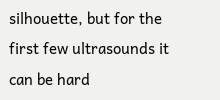silhouette, but for the first few ultrasounds it can be hard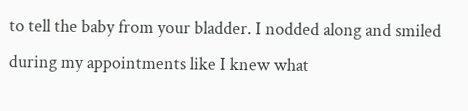to tell the baby from your bladder. I nodded along and smiled during my appointments like I knew what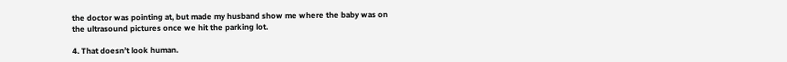the doctor was pointing at, but made my husband show me where the baby was on the ultrasound pictures once we hit the parking lot.

4. That doesn’t look human.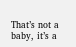That’s not a baby, it’s a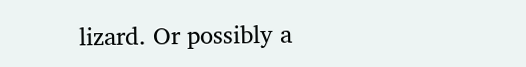lizard. Or possibly a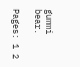gummi bear.

Pages: 1 2